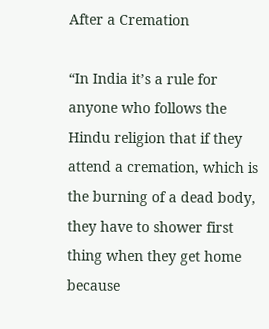After a Cremation

“In India it’s a rule for anyone who follows the Hindu religion that if they attend a cremation, which is the burning of a dead body, they have to shower first thing when they get home because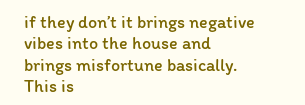if they don’t it brings negative vibes into the house and brings misfortune basically.  This is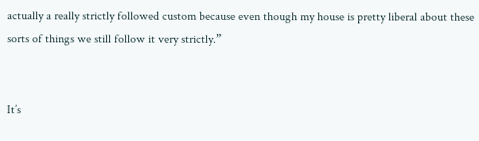actually a really strictly followed custom because even though my house is pretty liberal about these sorts of things we still follow it very strictly.”


It’s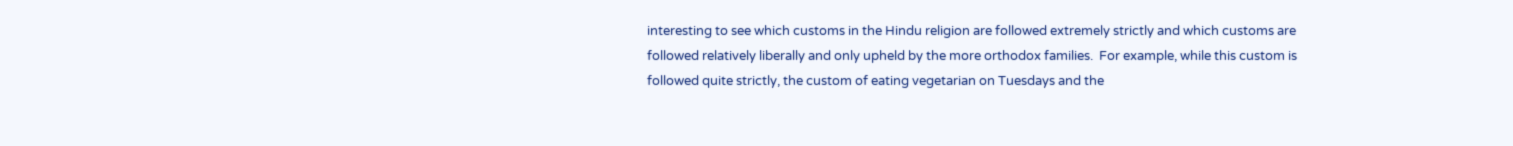interesting to see which customs in the Hindu religion are followed extremely strictly and which customs are followed relatively liberally and only upheld by the more orthodox families.  For example, while this custom is followed quite strictly, the custom of eating vegetarian on Tuesdays and the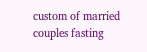custom of married couples fasting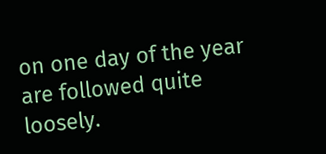on one day of the year are followed quite loosely.